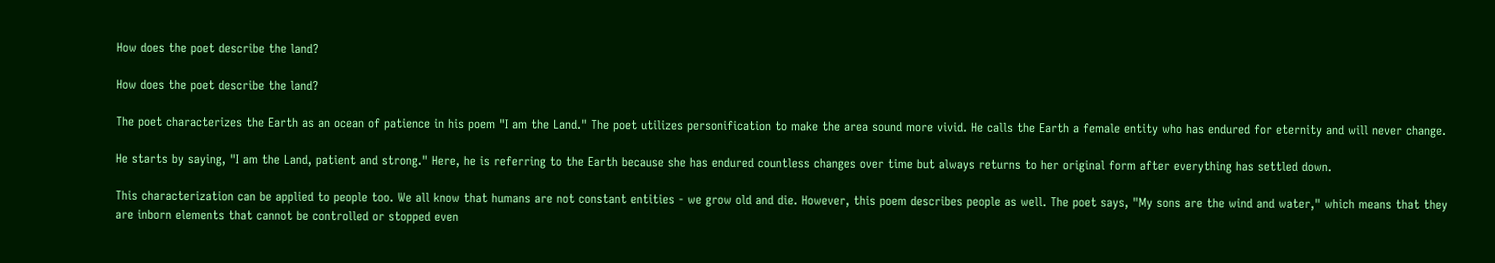How does the poet describe the land?

How does the poet describe the land?

The poet characterizes the Earth as an ocean of patience in his poem "I am the Land." The poet utilizes personification to make the area sound more vivid. He calls the Earth a female entity who has endured for eternity and will never change.

He starts by saying, "I am the Land, patient and strong." Here, he is referring to the Earth because she has endured countless changes over time but always returns to her original form after everything has settled down.

This characterization can be applied to people too. We all know that humans are not constant entities - we grow old and die. However, this poem describes people as well. The poet says, "My sons are the wind and water," which means that they are inborn elements that cannot be controlled or stopped even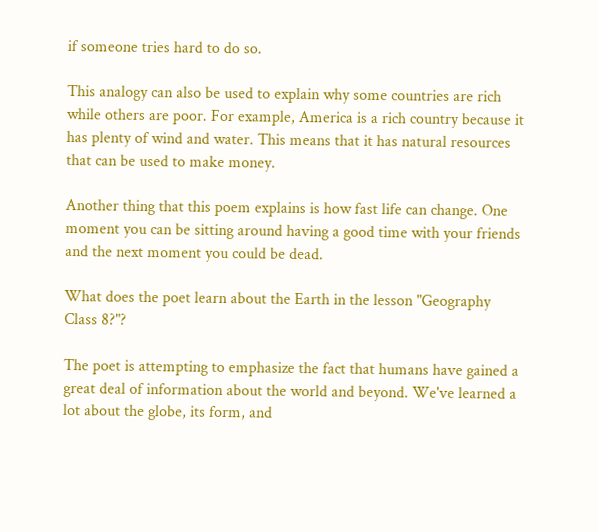if someone tries hard to do so.

This analogy can also be used to explain why some countries are rich while others are poor. For example, America is a rich country because it has plenty of wind and water. This means that it has natural resources that can be used to make money.

Another thing that this poem explains is how fast life can change. One moment you can be sitting around having a good time with your friends and the next moment you could be dead.

What does the poet learn about the Earth in the lesson "Geography Class 8?"?

The poet is attempting to emphasize the fact that humans have gained a great deal of information about the world and beyond. We've learned a lot about the globe, its form, and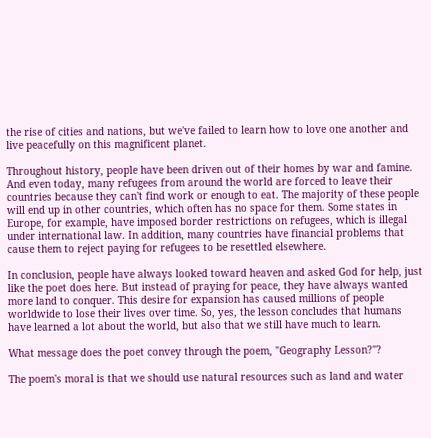the rise of cities and nations, but we've failed to learn how to love one another and live peacefully on this magnificent planet.

Throughout history, people have been driven out of their homes by war and famine. And even today, many refugees from around the world are forced to leave their countries because they can't find work or enough to eat. The majority of these people will end up in other countries, which often has no space for them. Some states in Europe, for example, have imposed border restrictions on refugees, which is illegal under international law. In addition, many countries have financial problems that cause them to reject paying for refugees to be resettled elsewhere.

In conclusion, people have always looked toward heaven and asked God for help, just like the poet does here. But instead of praying for peace, they have always wanted more land to conquer. This desire for expansion has caused millions of people worldwide to lose their lives over time. So, yes, the lesson concludes that humans have learned a lot about the world, but also that we still have much to learn.

What message does the poet convey through the poem, "Geography Lesson?"?

The poem's moral is that we should use natural resources such as land and water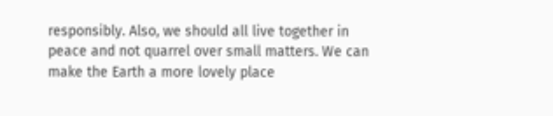responsibly. Also, we should all live together in peace and not quarrel over small matters. We can make the Earth a more lovely place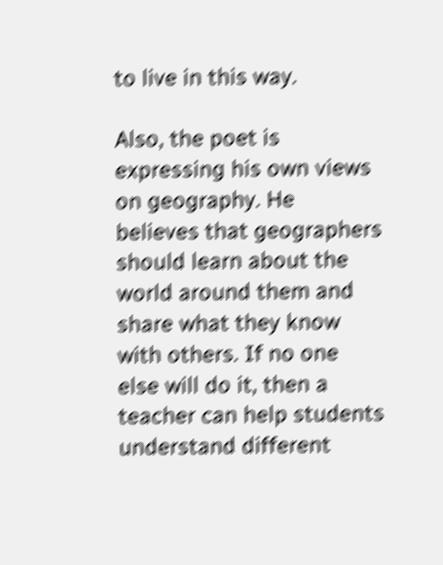to live in this way.

Also, the poet is expressing his own views on geography. He believes that geographers should learn about the world around them and share what they know with others. If no one else will do it, then a teacher can help students understand different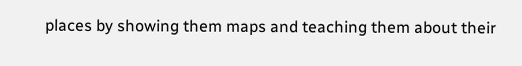places by showing them maps and teaching them about their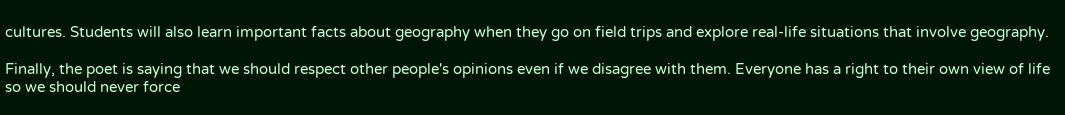cultures. Students will also learn important facts about geography when they go on field trips and explore real-life situations that involve geography.

Finally, the poet is saying that we should respect other people's opinions even if we disagree with them. Everyone has a right to their own view of life so we should never force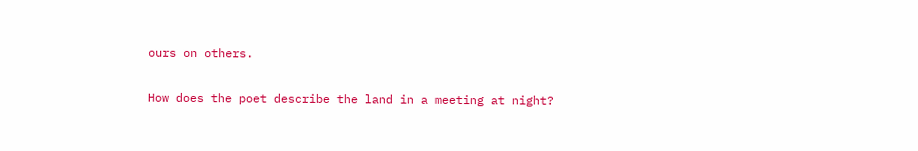ours on others.

How does the poet describe the land in a meeting at night?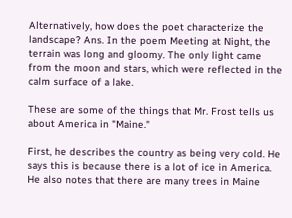Alternatively, how does the poet characterize the landscape? Ans. In the poem Meeting at Night, the terrain was long and gloomy. The only light came from the moon and stars, which were reflected in the calm surface of a lake.

These are some of the things that Mr. Frost tells us about America in "Maine."

First, he describes the country as being very cold. He says this is because there is a lot of ice in America. He also notes that there are many trees in Maine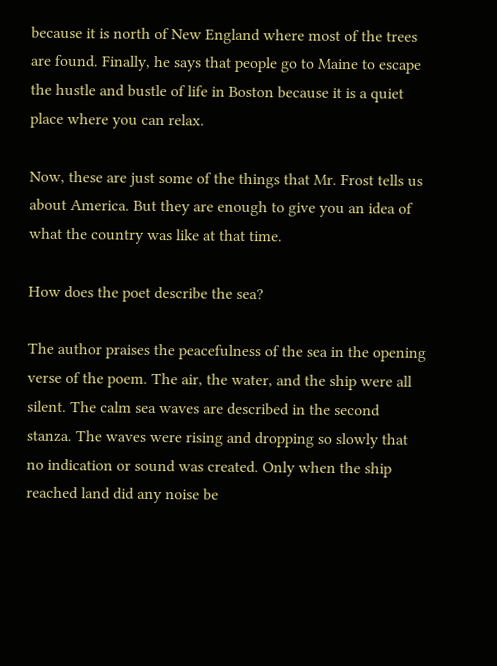because it is north of New England where most of the trees are found. Finally, he says that people go to Maine to escape the hustle and bustle of life in Boston because it is a quiet place where you can relax.

Now, these are just some of the things that Mr. Frost tells us about America. But they are enough to give you an idea of what the country was like at that time.

How does the poet describe the sea?

The author praises the peacefulness of the sea in the opening verse of the poem. The air, the water, and the ship were all silent. The calm sea waves are described in the second stanza. The waves were rising and dropping so slowly that no indication or sound was created. Only when the ship reached land did any noise be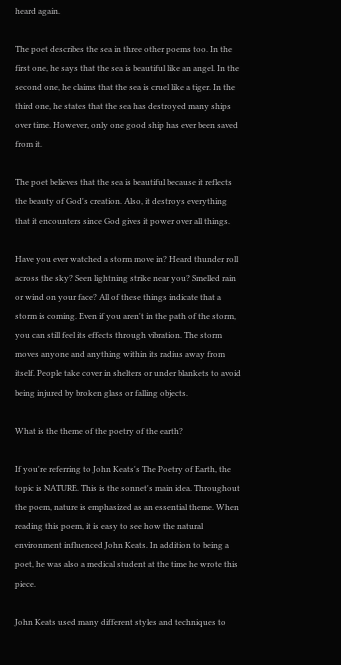heard again.

The poet describes the sea in three other poems too. In the first one, he says that the sea is beautiful like an angel. In the second one, he claims that the sea is cruel like a tiger. In the third one, he states that the sea has destroyed many ships over time. However, only one good ship has ever been saved from it.

The poet believes that the sea is beautiful because it reflects the beauty of God's creation. Also, it destroys everything that it encounters since God gives it power over all things.

Have you ever watched a storm move in? Heard thunder roll across the sky? Seen lightning strike near you? Smelled rain or wind on your face? All of these things indicate that a storm is coming. Even if you aren't in the path of the storm, you can still feel its effects through vibration. The storm moves anyone and anything within its radius away from itself. People take cover in shelters or under blankets to avoid being injured by broken glass or falling objects.

What is the theme of the poetry of the earth?

If you're referring to John Keats's The Poetry of Earth, the topic is NATURE. This is the sonnet's main idea. Throughout the poem, nature is emphasized as an essential theme. When reading this poem, it is easy to see how the natural environment influenced John Keats. In addition to being a poet, he was also a medical student at the time he wrote this piece.

John Keats used many different styles and techniques to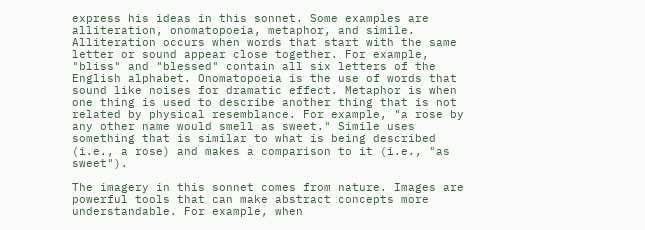express his ideas in this sonnet. Some examples are alliteration, onomatopoeia, metaphor, and simile. Alliteration occurs when words that start with the same letter or sound appear close together. For example, "bliss" and "blessed" contain all six letters of the English alphabet. Onomatopoeia is the use of words that sound like noises for dramatic effect. Metaphor is when one thing is used to describe another thing that is not related by physical resemblance. For example, "a rose by any other name would smell as sweet." Simile uses something that is similar to what is being described (i.e., a rose) and makes a comparison to it (i.e., "as sweet").

The imagery in this sonnet comes from nature. Images are powerful tools that can make abstract concepts more understandable. For example, when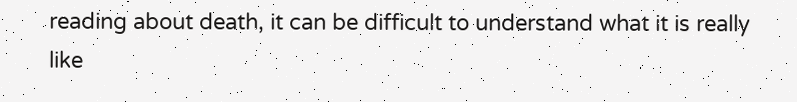reading about death, it can be difficult to understand what it is really like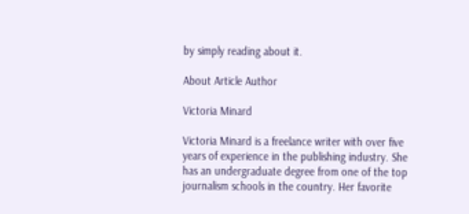by simply reading about it.

About Article Author

Victoria Minard

Victoria Minard is a freelance writer with over five years of experience in the publishing industry. She has an undergraduate degree from one of the top journalism schools in the country. Her favorite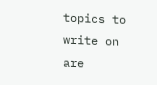topics to write on are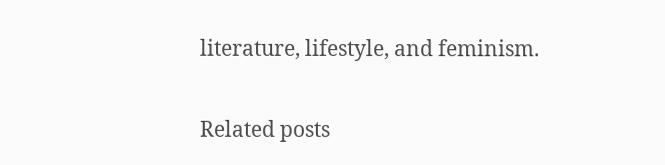literature, lifestyle, and feminism.

Related posts